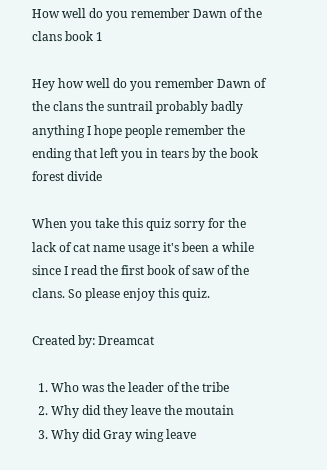How well do you remember Dawn of the clans book 1

Hey how well do you remember Dawn of the clans the suntrail probably badly anything I hope people remember the ending that left you in tears by the book forest divide

When you take this quiz sorry for the lack of cat name usage it's been a while since I read the first book of saw of the clans. So please enjoy this quiz.

Created by: Dreamcat

  1. Who was the leader of the tribe
  2. Why did they leave the moutain
  3. Why did Gray wing leave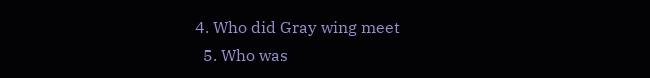4. Who did Gray wing meet
  5. Who was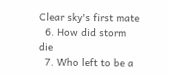Clear sky's first mate
  6. How did storm die
  7. Who left to be a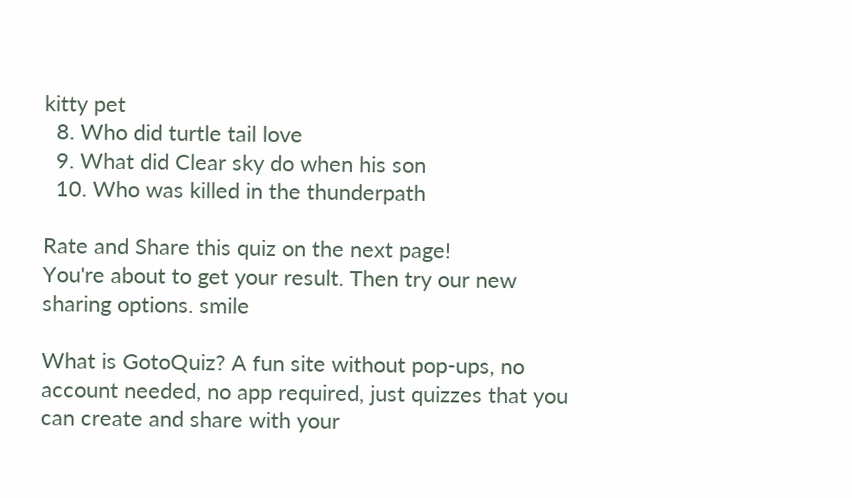kitty pet
  8. Who did turtle tail love
  9. What did Clear sky do when his son
  10. Who was killed in the thunderpath

Rate and Share this quiz on the next page!
You're about to get your result. Then try our new sharing options. smile

What is GotoQuiz? A fun site without pop-ups, no account needed, no app required, just quizzes that you can create and share with your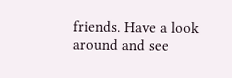friends. Have a look around and see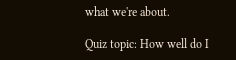what we're about.

Quiz topic: How well do I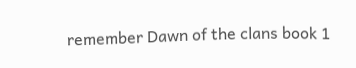remember Dawn of the clans book 1